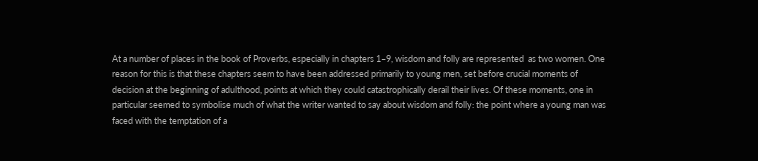At a number of places in the book of Proverbs, especially in chapters 1–9, wisdom and folly are represented  as two women. One reason for this is that these chapters seem to have been addressed primarily to young men, set before crucial moments of decision at the beginning of adulthood, points at which they could catastrophically derail their lives. Of these moments, one in particular seemed to symbolise much of what the writer wanted to say about wisdom and folly: the point where a young man was faced with the temptation of a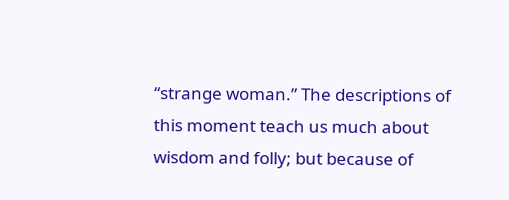“strange woman.” The descriptions of this moment teach us much about wisdom and folly; but because of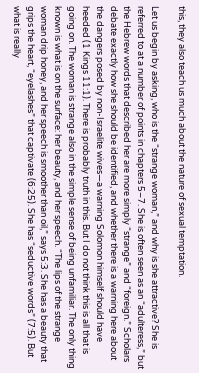this, they also teach us much about the nature of sexual temptation.

Let us begin by asking, who is the “strange woman,” and why is she attractive? She is referred to at a number of points in chapters 5–7. She is often seen as an “adulteress,” but the Hebrew words that described her are more simply “strange” and “foreign.” Scholars debate exactly how she should be identified, and whether there is a warning here about the dangers posed by non-Israelite wives—a warning Solomon himself should have heeded (1 Kings 11:1). There is probably truth in this. But I do not think this is all that is going on. The woman is strange also in the simple sense of being unfamiliar. The only thing known is what is on the surface: her beauty, and her speech. “The lips of the strange woman drip honey, and her speech is smoother than oil,” says 5:3. She has a beauty that grips the heart, “eyelashes” that captivate (6:25). She has “seductive words” (7:5). But what is really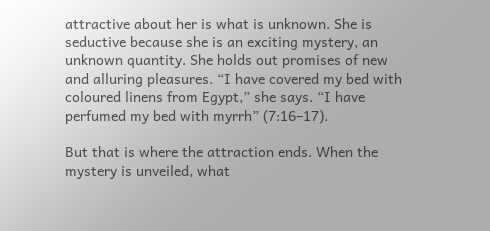attractive about her is what is unknown. She is seductive because she is an exciting mystery, an unknown quantity. She holds out promises of new and alluring pleasures. “I have covered my bed with coloured linens from Egypt,” she says. “I have perfumed my bed with myrrh” (7:16–17).

But that is where the attraction ends. When the mystery is unveiled, what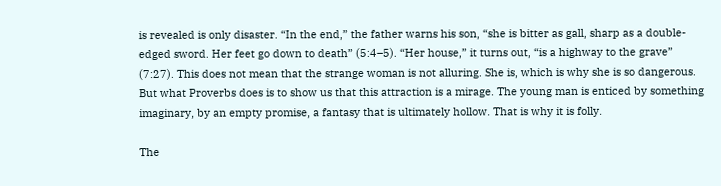is revealed is only disaster. “In the end,” the father warns his son, “she is bitter as gall, sharp as a double-edged sword. Her feet go down to death” (5:4–5). “Her house,” it turns out, “is a highway to the grave” (7:27). This does not mean that the strange woman is not alluring. She is, which is why she is so dangerous. But what Proverbs does is to show us that this attraction is a mirage. The young man is enticed by something imaginary, by an empty promise, a fantasy that is ultimately hollow. That is why it is folly.

The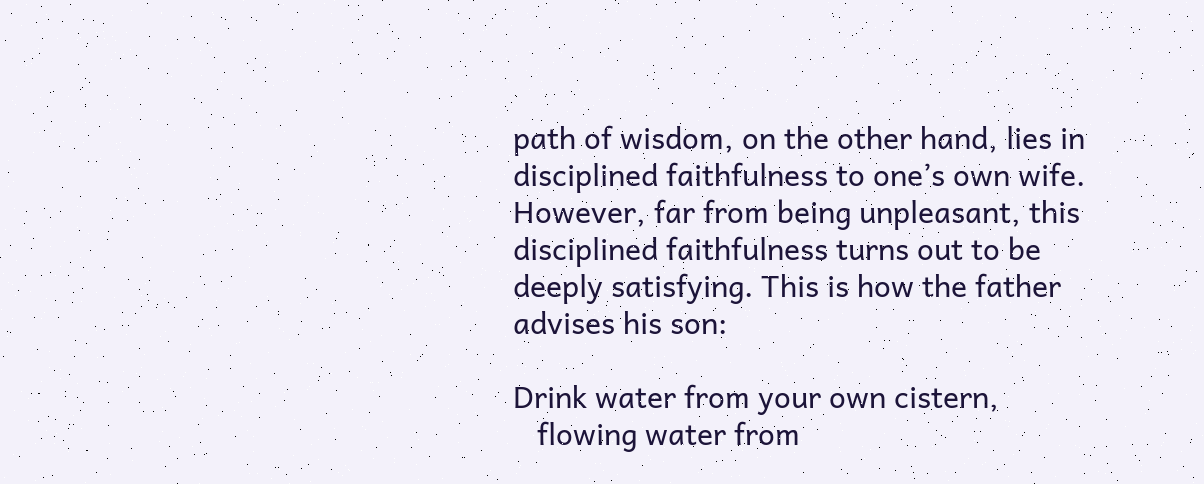path of wisdom, on the other hand, lies in disciplined faithfulness to one’s own wife. However, far from being unpleasant, this disciplined faithfulness turns out to be deeply satisfying. This is how the father advises his son:

Drink water from your own cistern,
   flowing water from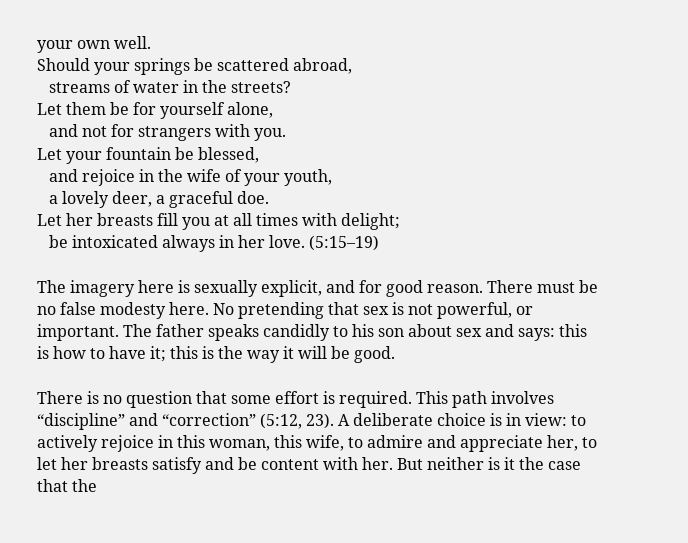your own well.
Should your springs be scattered abroad,
   streams of water in the streets?
Let them be for yourself alone,
   and not for strangers with you.
Let your fountain be blessed,
   and rejoice in the wife of your youth,
   a lovely deer, a graceful doe.
Let her breasts fill you at all times with delight;
   be intoxicated always in her love. (5:15–19)

The imagery here is sexually explicit, and for good reason. There must be no false modesty here. No pretending that sex is not powerful, or important. The father speaks candidly to his son about sex and says: this is how to have it; this is the way it will be good.

There is no question that some effort is required. This path involves “discipline” and “correction” (5:12, 23). A deliberate choice is in view: to actively rejoice in this woman, this wife, to admire and appreciate her, to let her breasts satisfy and be content with her. But neither is it the case that the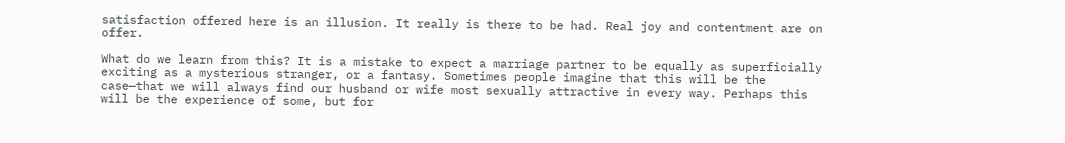satisfaction offered here is an illusion. It really is there to be had. Real joy and contentment are on offer.

What do we learn from this? It is a mistake to expect a marriage partner to be equally as superficially exciting as a mysterious stranger, or a fantasy. Sometimes people imagine that this will be the case—that we will always find our husband or wife most sexually attractive in every way. Perhaps this will be the experience of some, but for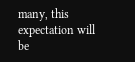many, this expectation will be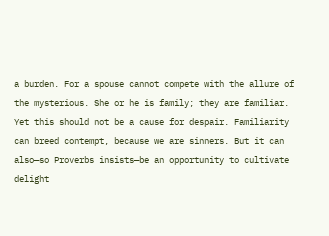a burden. For a spouse cannot compete with the allure of the mysterious. She or he is family; they are familiar. Yet this should not be a cause for despair. Familiarity can breed contempt, because we are sinners. But it can also—so Proverbs insists—be an opportunity to cultivate delight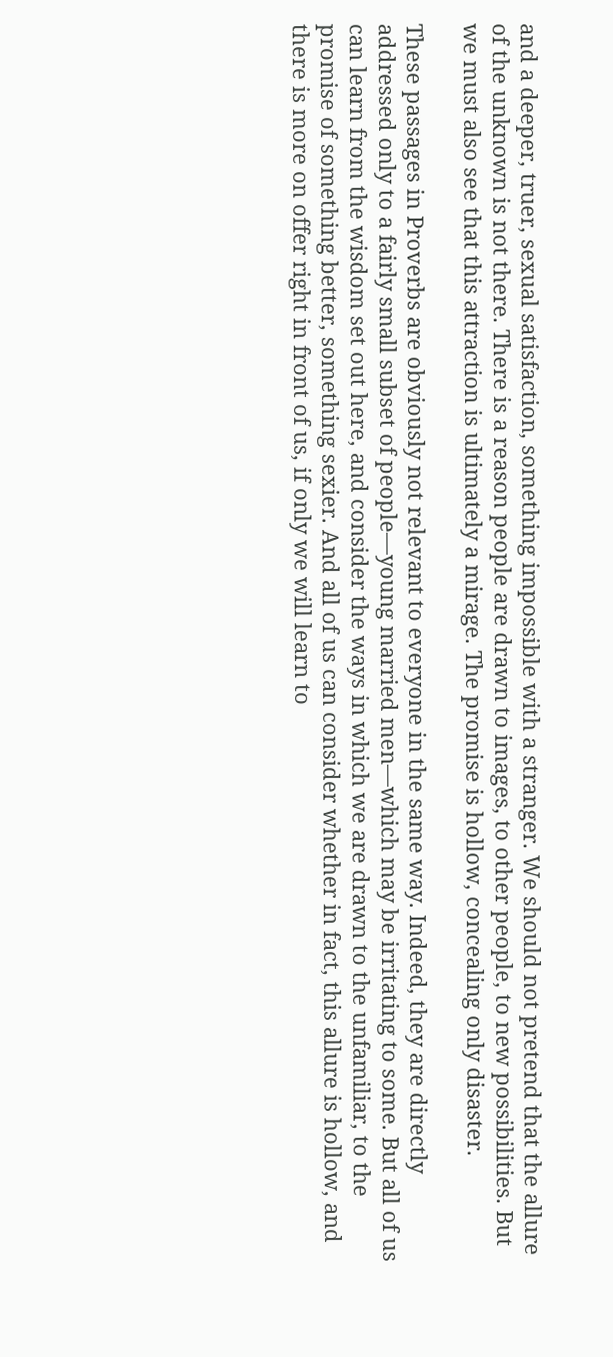and a deeper, truer, sexual satisfaction, something impossible with a stranger. We should not pretend that the allure of the unknown is not there. There is a reason people are drawn to images, to other people, to new possibilities. But we must also see that this attraction is ultimately a mirage. The promise is hollow, concealing only disaster.

These passages in Proverbs are obviously not relevant to everyone in the same way. Indeed, they are directly addressed only to a fairly small subset of people—young married men—which may be irritating to some. But all of us can learn from the wisdom set out here, and consider the ways in which we are drawn to the unfamiliar, to the promise of something better, something sexier. And all of us can consider whether in fact, this allure is hollow, and there is more on offer right in front of us, if only we will learn to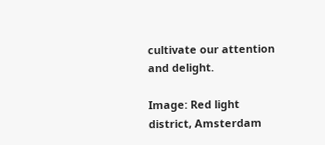cultivate our attention and delight.

Image: Red light district, Amsterdam